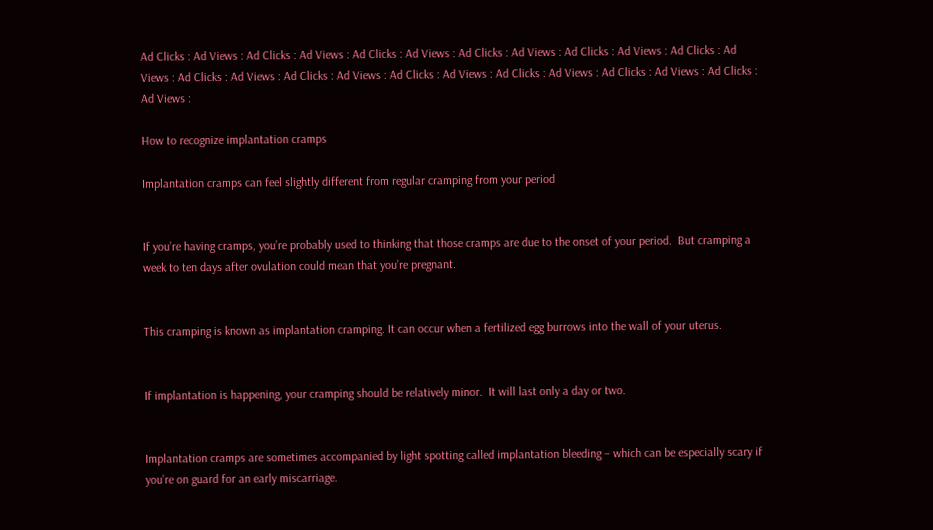Ad Clicks : Ad Views : Ad Clicks : Ad Views : Ad Clicks : Ad Views : Ad Clicks : Ad Views : Ad Clicks : Ad Views : Ad Clicks : Ad Views : Ad Clicks : Ad Views : Ad Clicks : Ad Views : Ad Clicks : Ad Views : Ad Clicks : Ad Views : Ad Clicks : Ad Views : Ad Clicks : Ad Views :

How to recognize implantation cramps

Implantation cramps can feel slightly different from regular cramping from your period


If you’re having cramps, you’re probably used to thinking that those cramps are due to the onset of your period.  But cramping a week to ten days after ovulation could mean that you’re pregnant.


This cramping is known as implantation cramping. It can occur when a fertilized egg burrows into the wall of your uterus.


If implantation is happening, your cramping should be relatively minor.  It will last only a day or two.


Implantation cramps are sometimes accompanied by light spotting called implantation bleeding – which can be especially scary if you’re on guard for an early miscarriage.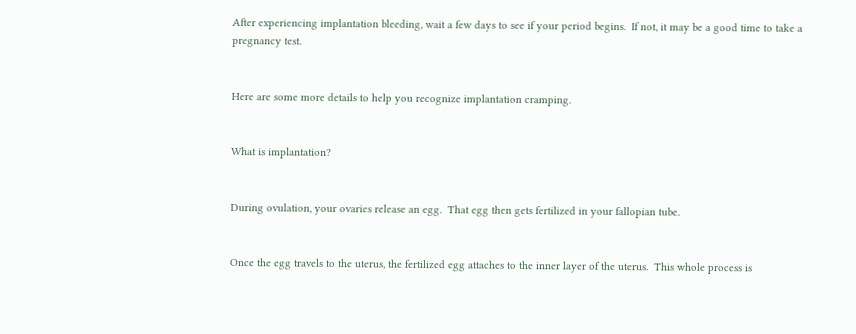After experiencing implantation bleeding, wait a few days to see if your period begins.  If not, it may be a good time to take a pregnancy test.


Here are some more details to help you recognize implantation cramping.


What is implantation?


During ovulation, your ovaries release an egg.  That egg then gets fertilized in your fallopian tube.


Once the egg travels to the uterus, the fertilized egg attaches to the inner layer of the uterus.  This whole process is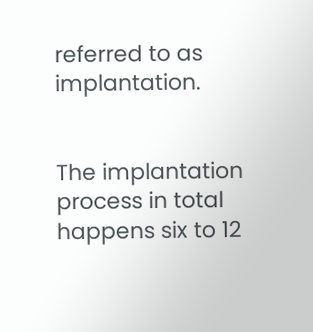referred to as implantation.


The implantation process in total happens six to 12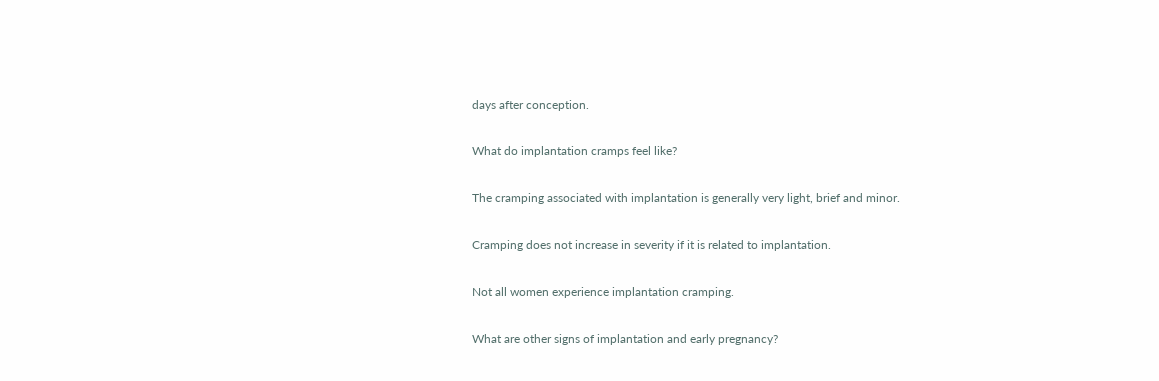days after conception.


What do implantation cramps feel like?


The cramping associated with implantation is generally very light, brief and minor.


Cramping does not increase in severity if it is related to implantation.


Not all women experience implantation cramping.


What are other signs of implantation and early pregnancy?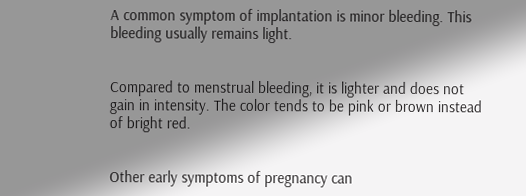A common symptom of implantation is minor bleeding. This bleeding usually remains light.


Compared to menstrual bleeding, it is lighter and does not gain in intensity. The color tends to be pink or brown instead of bright red.


Other early symptoms of pregnancy can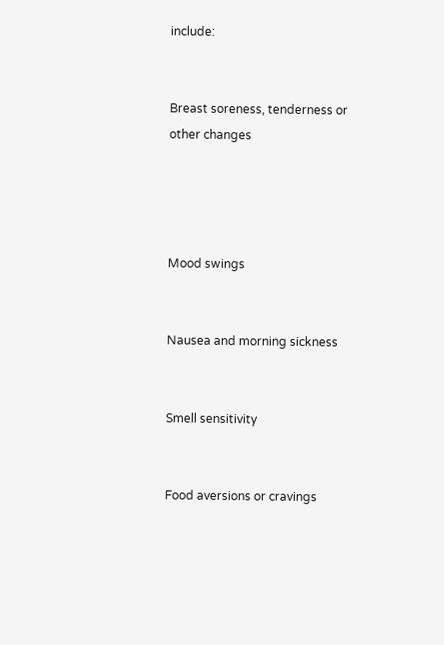include:


Breast soreness, tenderness or other changes




Mood swings


Nausea and morning sickness


Smell sensitivity


Food aversions or cravings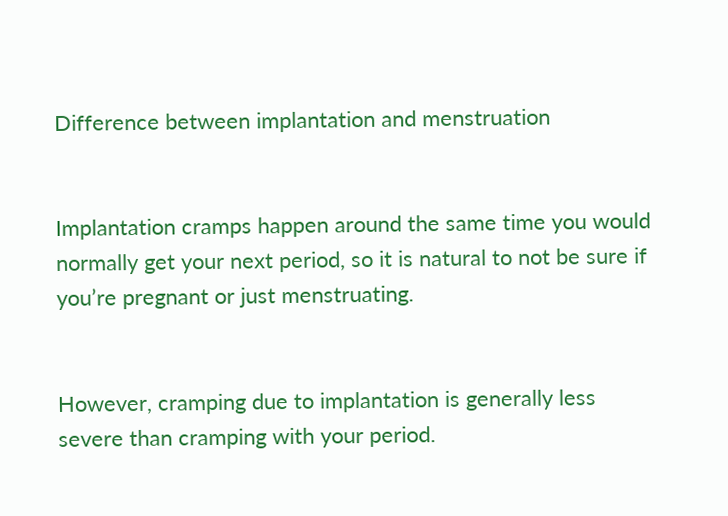Difference between implantation and menstruation


Implantation cramps happen around the same time you would normally get your next period, so it is natural to not be sure if you’re pregnant or just menstruating.


However, cramping due to implantation is generally less severe than cramping with your period.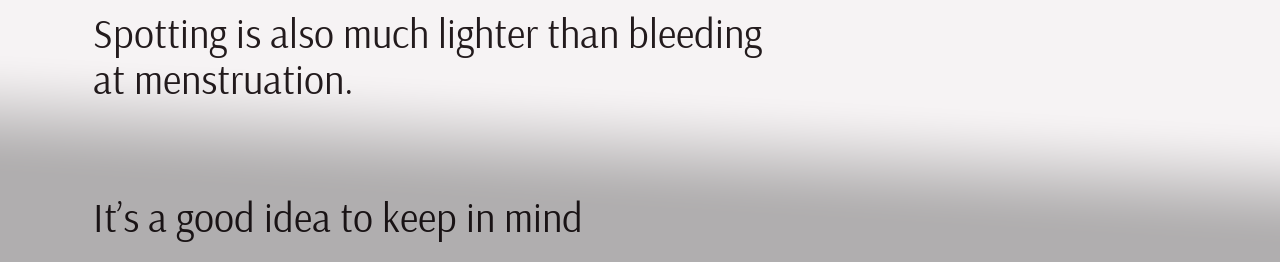Spotting is also much lighter than bleeding at menstruation.


It’s a good idea to keep in mind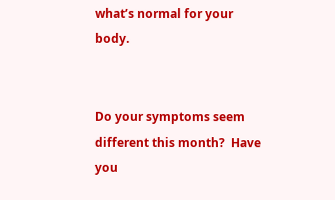what’s normal for your body.


Do your symptoms seem different this month?  Have you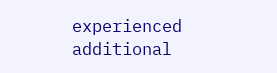experienced additional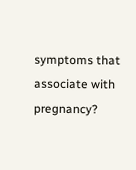symptoms that associate with pregnancy?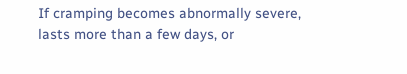If cramping becomes abnormally severe, lasts more than a few days, or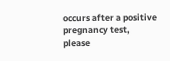occurs after a positive pregnancy test, please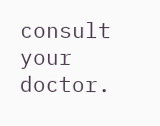consult your doctor.